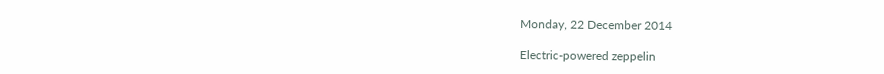Monday, 22 December 2014

Electric-powered zeppelin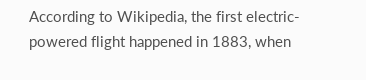According to Wikipedia, the first electric-powered flight happened in 1883, when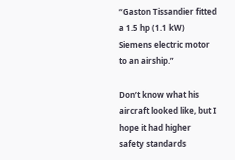“Gaston Tissandier fitted a 1.5 hp (1.1 kW) Siemens electric motor to an airship.”

Don’t know what his aircraft looked like, but I hope it had higher safety standards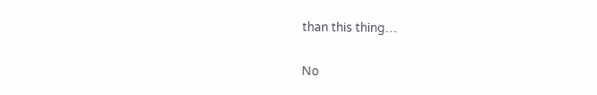than this thing…

No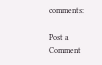comments:

Post a Comment